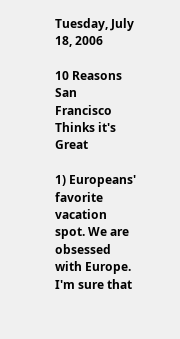Tuesday, July 18, 2006

10 Reasons San Francisco Thinks it's Great

1) Europeans' favorite vacation spot. We are obsessed with Europe. I'm sure that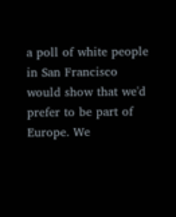a poll of white people in San Francisco would show that we'd prefer to be part of Europe. We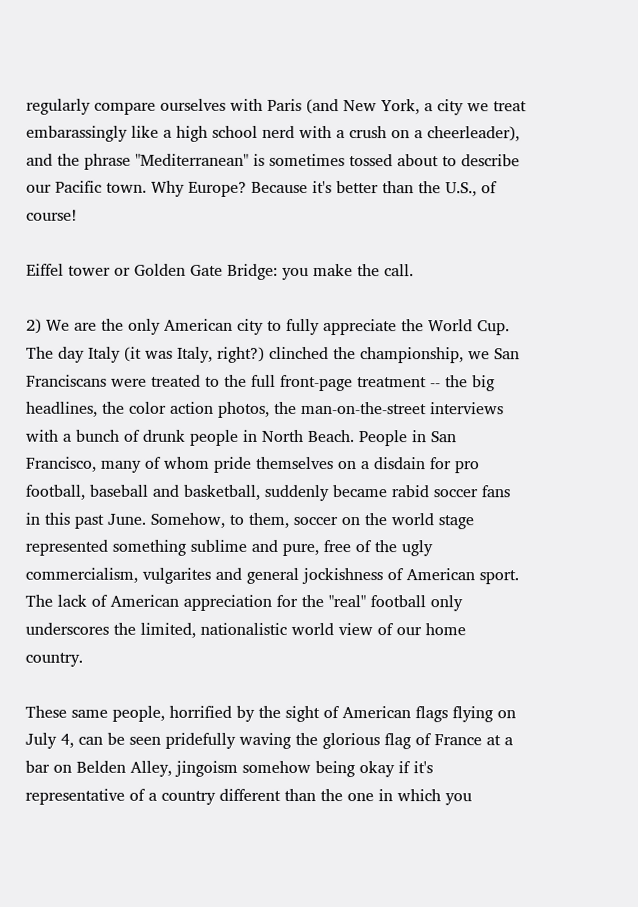regularly compare ourselves with Paris (and New York, a city we treat embarassingly like a high school nerd with a crush on a cheerleader), and the phrase "Mediterranean" is sometimes tossed about to describe our Pacific town. Why Europe? Because it's better than the U.S., of course!

Eiffel tower or Golden Gate Bridge: you make the call.

2) We are the only American city to fully appreciate the World Cup. The day Italy (it was Italy, right?) clinched the championship, we San Franciscans were treated to the full front-page treatment -- the big headlines, the color action photos, the man-on-the-street interviews with a bunch of drunk people in North Beach. People in San Francisco, many of whom pride themselves on a disdain for pro football, baseball and basketball, suddenly became rabid soccer fans in this past June. Somehow, to them, soccer on the world stage represented something sublime and pure, free of the ugly commercialism, vulgarites and general jockishness of American sport. The lack of American appreciation for the "real" football only underscores the limited, nationalistic world view of our home country.

These same people, horrified by the sight of American flags flying on July 4, can be seen pridefully waving the glorious flag of France at a bar on Belden Alley, jingoism somehow being okay if it's representative of a country different than the one in which you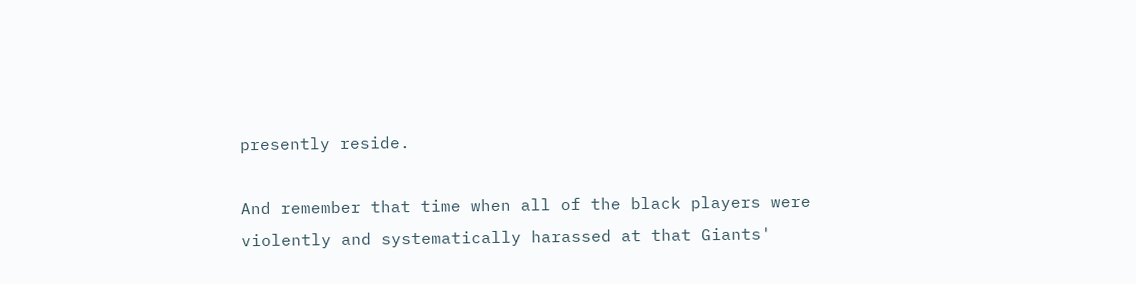presently reside.

And remember that time when all of the black players were violently and systematically harassed at that Giants'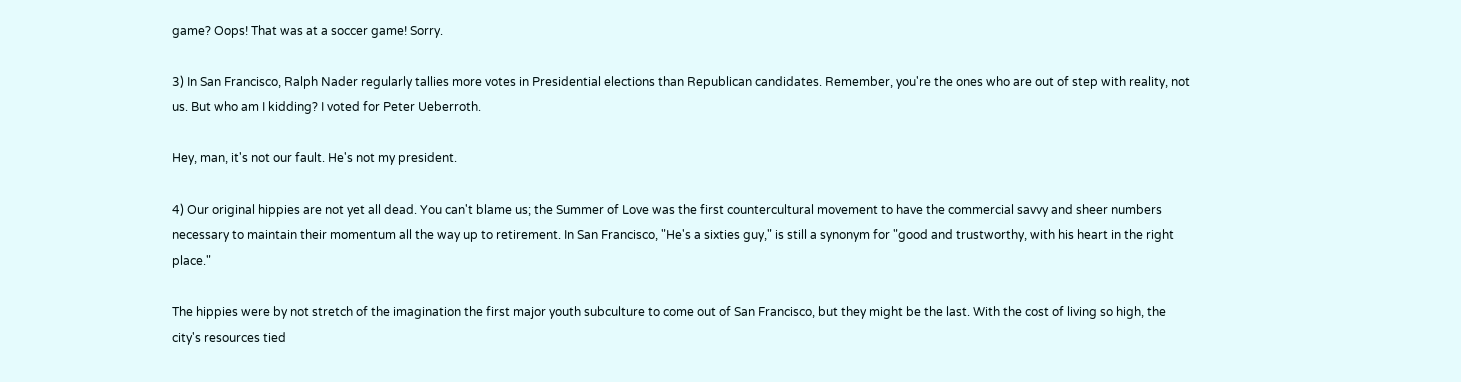game? Oops! That was at a soccer game! Sorry.

3) In San Francisco, Ralph Nader regularly tallies more votes in Presidential elections than Republican candidates. Remember, you're the ones who are out of step with reality, not us. But who am I kidding? I voted for Peter Ueberroth.

Hey, man, it's not our fault. He's not my president.

4) Our original hippies are not yet all dead. You can't blame us; the Summer of Love was the first countercultural movement to have the commercial savvy and sheer numbers necessary to maintain their momentum all the way up to retirement. In San Francisco, "He's a sixties guy," is still a synonym for "good and trustworthy, with his heart in the right place."

The hippies were by not stretch of the imagination the first major youth subculture to come out of San Francisco, but they might be the last. With the cost of living so high, the city's resources tied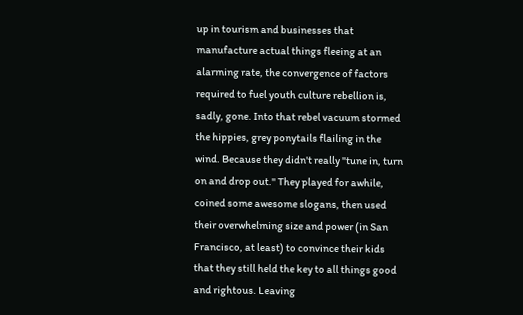up in tourism and businesses that manufacture actual things fleeing at an alarming rate, the convergence of factors required to fuel youth culture rebellion is, sadly, gone. Into that rebel vacuum stormed the hippies, grey ponytails flailing in the wind. Because they didn't really "tune in, turn on and drop out." They played for awhile, coined some awesome slogans, then used their overwhelming size and power (in San Francisco, at least) to convince their kids that they still held the key to all things good and rightous. Leaving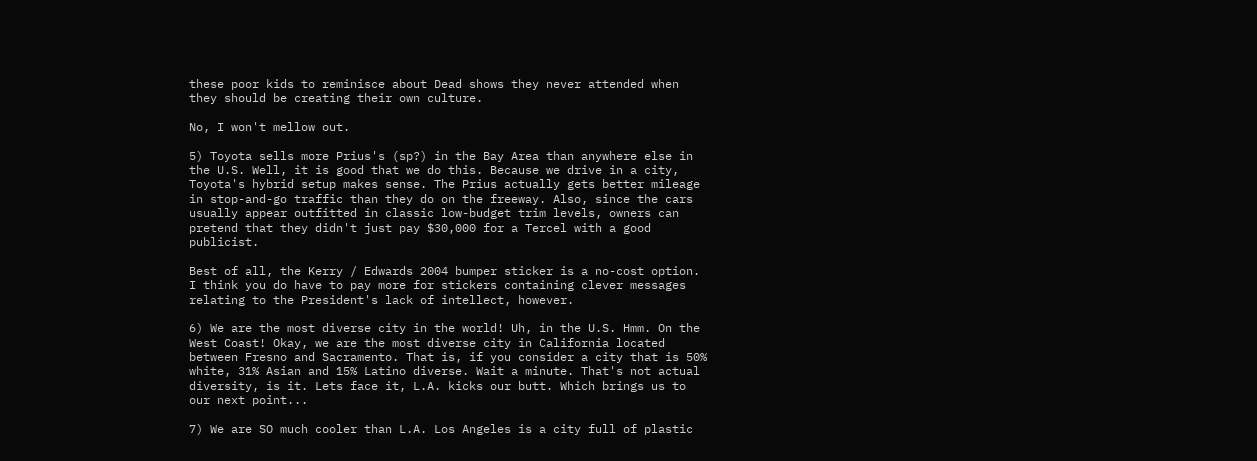these poor kids to reminisce about Dead shows they never attended when they should be creating their own culture.

No, I won't mellow out.

5) Toyota sells more Prius's (sp?) in the Bay Area than anywhere else in the U.S. Well, it is good that we do this. Because we drive in a city, Toyota's hybrid setup makes sense. The Prius actually gets better mileage in stop-and-go traffic than they do on the freeway. Also, since the cars usually appear outfitted in classic low-budget trim levels, owners can pretend that they didn't just pay $30,000 for a Tercel with a good publicist.

Best of all, the Kerry / Edwards 2004 bumper sticker is a no-cost option. I think you do have to pay more for stickers containing clever messages relating to the President's lack of intellect, however.

6) We are the most diverse city in the world! Uh, in the U.S. Hmm. On the West Coast! Okay, we are the most diverse city in California located between Fresno and Sacramento. That is, if you consider a city that is 50% white, 31% Asian and 15% Latino diverse. Wait a minute. That's not actual diversity, is it. Lets face it, L.A. kicks our butt. Which brings us to our next point...

7) We are SO much cooler than L.A. Los Angeles is a city full of plastic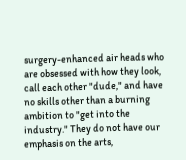surgery-enhanced air heads who are obsessed with how they look, call each other "dude," and have no skills other than a burning ambition to "get into the industry." They do not have our emphasis on the arts,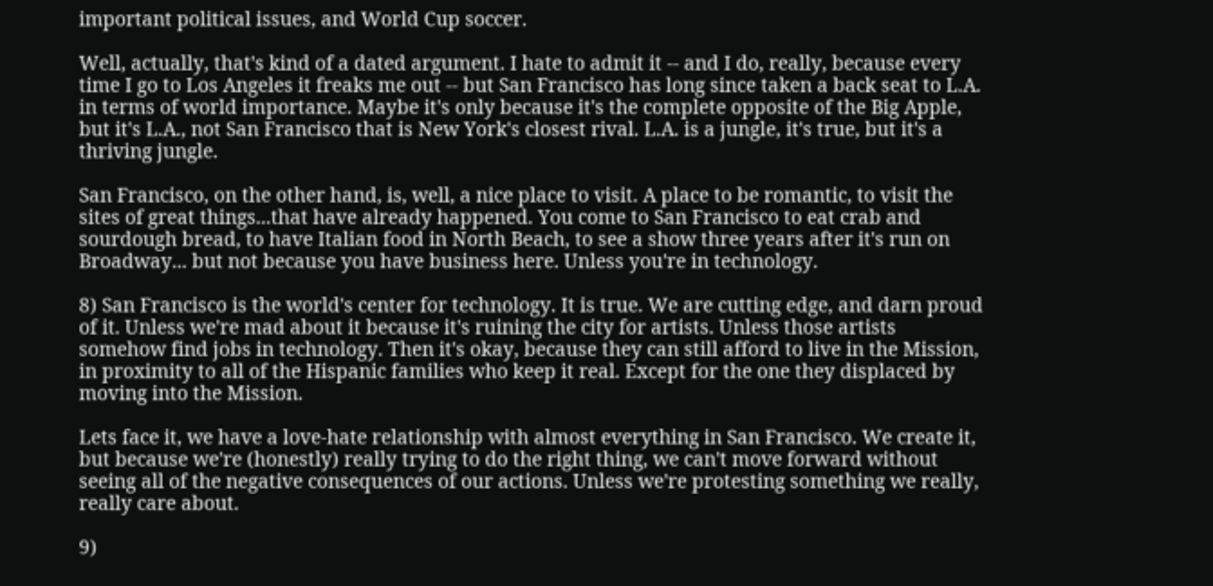important political issues, and World Cup soccer.

Well, actually, that's kind of a dated argument. I hate to admit it -- and I do, really, because every time I go to Los Angeles it freaks me out -- but San Francisco has long since taken a back seat to L.A. in terms of world importance. Maybe it's only because it's the complete opposite of the Big Apple, but it's L.A., not San Francisco that is New York's closest rival. L.A. is a jungle, it's true, but it's a thriving jungle.

San Francisco, on the other hand, is, well, a nice place to visit. A place to be romantic, to visit the sites of great things...that have already happened. You come to San Francisco to eat crab and sourdough bread, to have Italian food in North Beach, to see a show three years after it's run on Broadway... but not because you have business here. Unless you're in technology.

8) San Francisco is the world's center for technology. It is true. We are cutting edge, and darn proud of it. Unless we're mad about it because it's ruining the city for artists. Unless those artists somehow find jobs in technology. Then it's okay, because they can still afford to live in the Mission, in proximity to all of the Hispanic families who keep it real. Except for the one they displaced by moving into the Mission.

Lets face it, we have a love-hate relationship with almost everything in San Francisco. We create it, but because we're (honestly) really trying to do the right thing, we can't move forward without seeing all of the negative consequences of our actions. Unless we're protesting something we really, really care about.

9)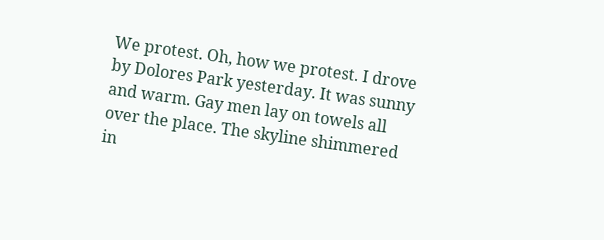We protest. Oh, how we protest. I drove by Dolores Park yesterday. It was sunny and warm. Gay men lay on towels all over the place. The skyline shimmered in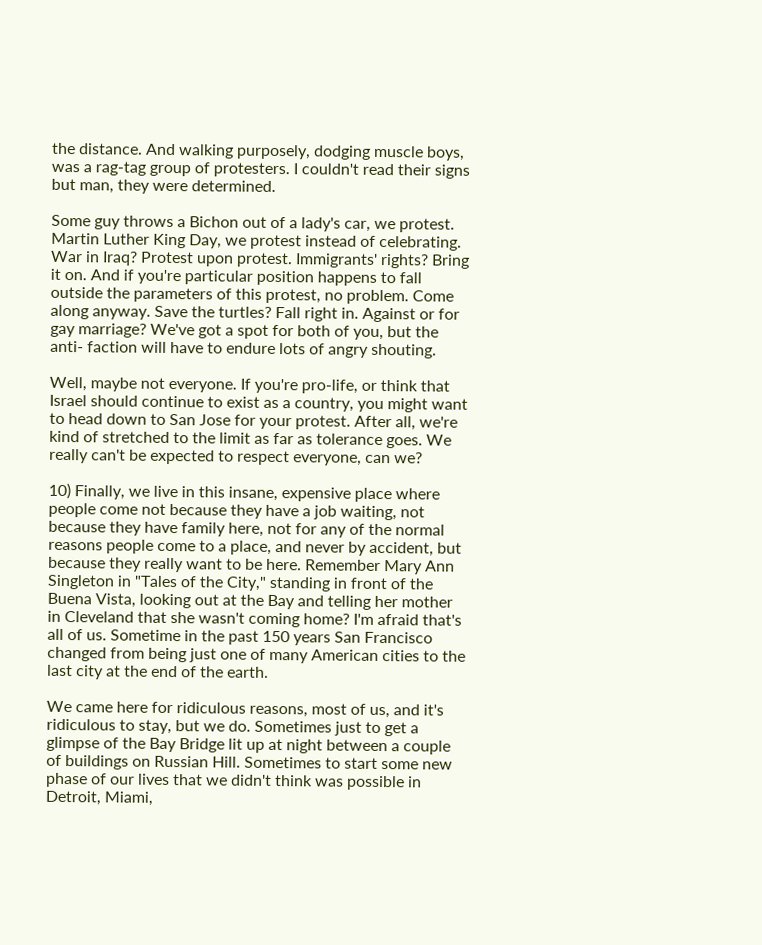the distance. And walking purposely, dodging muscle boys, was a rag-tag group of protesters. I couldn't read their signs but man, they were determined.

Some guy throws a Bichon out of a lady's car, we protest. Martin Luther King Day, we protest instead of celebrating. War in Iraq? Protest upon protest. Immigrants' rights? Bring it on. And if you're particular position happens to fall outside the parameters of this protest, no problem. Come along anyway. Save the turtles? Fall right in. Against or for gay marriage? We've got a spot for both of you, but the anti- faction will have to endure lots of angry shouting.

Well, maybe not everyone. If you're pro-life, or think that Israel should continue to exist as a country, you might want to head down to San Jose for your protest. After all, we're kind of stretched to the limit as far as tolerance goes. We really can't be expected to respect everyone, can we?

10) Finally, we live in this insane, expensive place where people come not because they have a job waiting, not because they have family here, not for any of the normal reasons people come to a place, and never by accident, but because they really want to be here. Remember Mary Ann Singleton in "Tales of the City," standing in front of the Buena Vista, looking out at the Bay and telling her mother in Cleveland that she wasn't coming home? I'm afraid that's all of us. Sometime in the past 150 years San Francisco changed from being just one of many American cities to the last city at the end of the earth.

We came here for ridiculous reasons, most of us, and it's ridiculous to stay, but we do. Sometimes just to get a glimpse of the Bay Bridge lit up at night between a couple of buildings on Russian Hill. Sometimes to start some new phase of our lives that we didn't think was possible in Detroit, Miami,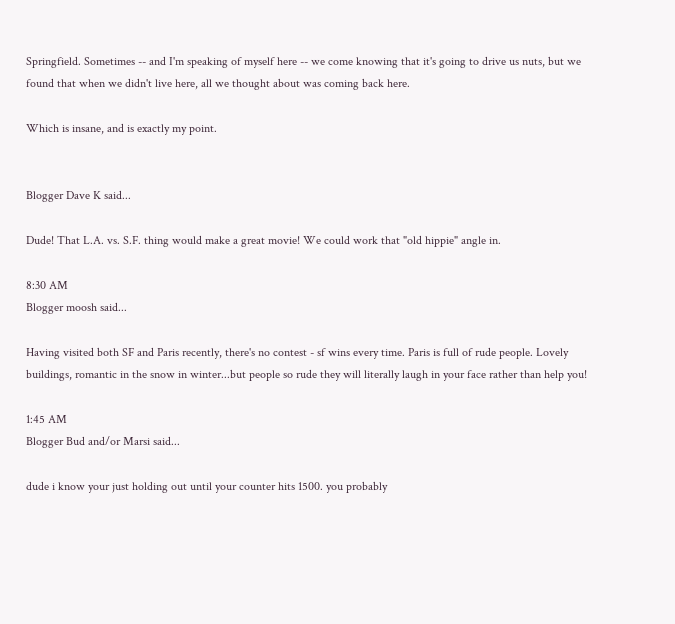Springfield. Sometimes -- and I'm speaking of myself here -- we come knowing that it's going to drive us nuts, but we found that when we didn't live here, all we thought about was coming back here.

Which is insane, and is exactly my point.


Blogger Dave K said...

Dude! That L.A. vs. S.F. thing would make a great movie! We could work that "old hippie" angle in.

8:30 AM
Blogger moosh said...

Having visited both SF and Paris recently, there's no contest - sf wins every time. Paris is full of rude people. Lovely buildings, romantic in the snow in winter...but people so rude they will literally laugh in your face rather than help you!

1:45 AM
Blogger Bud and/or Marsi said...

dude i know your just holding out until your counter hits 1500. you probably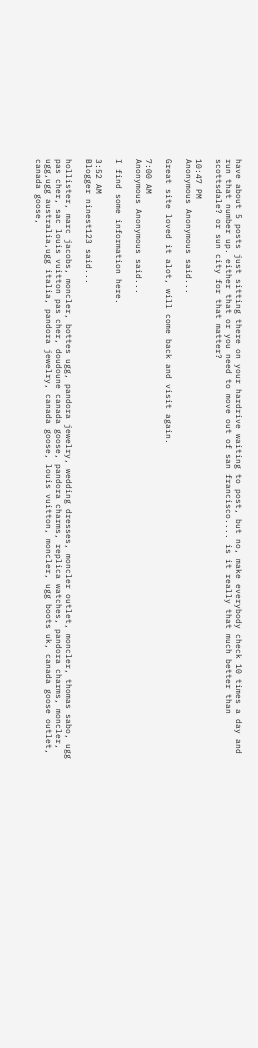have about 5 posts just sitting there on your hardrive waiting to post, but no, make everybody check 10 times a day and run that number up. either that or you need to move out of san francisco.... is it really that much better than scottsdale? or sun city for that matter?

10:47 PM
Anonymous Anonymous said...

Great site loved it alot, will come back and visit again.

7:00 AM
Anonymous Anonymous said...

I find some information here.

3:52 AM
Blogger ninest123 said...

hollister, marc jacobs, moncler, bottes ugg, pandora jewelry, wedding dresses, moncler outlet, moncler, thomas sabo, ugg pas cher, sac louis vuitton pas cher, doudoune canada goose, pandora charms, replica watches, pandora charms, moncler, ugg,ugg australia,ugg italia, pandora jewelry, canada goose, louis vuitton, moncler, ugg boots uk, canada goose outlet, canada goose,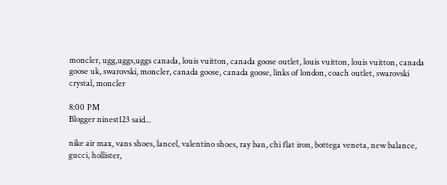moncler, ugg,uggs,uggs canada, louis vuitton, canada goose outlet, louis vuitton, louis vuitton, canada goose uk, swarovski, moncler, canada goose, canada goose, links of london, coach outlet, swarovski crystal, moncler

8:00 PM
Blogger ninest123 said...

nike air max, vans shoes, lancel, valentino shoes, ray ban, chi flat iron, bottega veneta, new balance, gucci, hollister,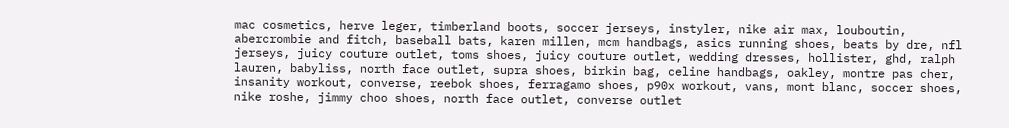mac cosmetics, herve leger, timberland boots, soccer jerseys, instyler, nike air max, louboutin, abercrombie and fitch, baseball bats, karen millen, mcm handbags, asics running shoes, beats by dre, nfl jerseys, juicy couture outlet, toms shoes, juicy couture outlet, wedding dresses, hollister, ghd, ralph lauren, babyliss, north face outlet, supra shoes, birkin bag, celine handbags, oakley, montre pas cher, insanity workout, converse, reebok shoes, ferragamo shoes, p90x workout, vans, mont blanc, soccer shoes, nike roshe, jimmy choo shoes, north face outlet, converse outlet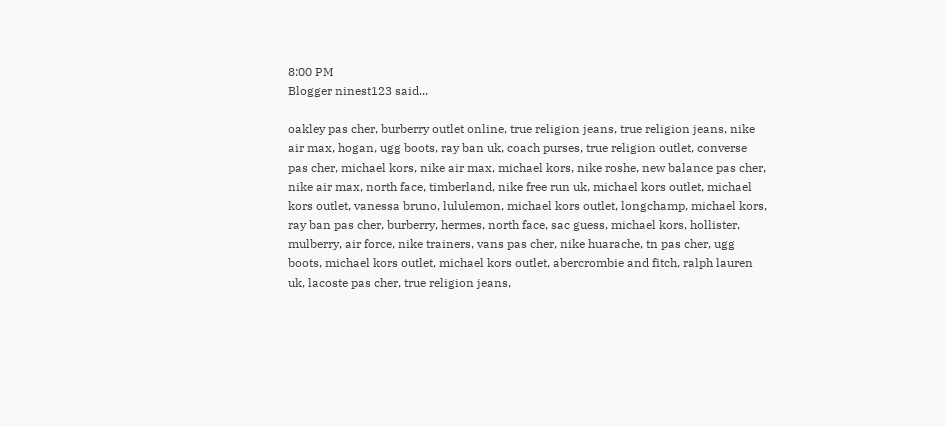8:00 PM
Blogger ninest123 said...

oakley pas cher, burberry outlet online, true religion jeans, true religion jeans, nike air max, hogan, ugg boots, ray ban uk, coach purses, true religion outlet, converse pas cher, michael kors, nike air max, michael kors, nike roshe, new balance pas cher, nike air max, north face, timberland, nike free run uk, michael kors outlet, michael kors outlet, vanessa bruno, lululemon, michael kors outlet, longchamp, michael kors, ray ban pas cher, burberry, hermes, north face, sac guess, michael kors, hollister, mulberry, air force, nike trainers, vans pas cher, nike huarache, tn pas cher, ugg boots, michael kors outlet, michael kors outlet, abercrombie and fitch, ralph lauren uk, lacoste pas cher, true religion jeans,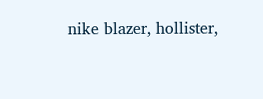nike blazer, hollister,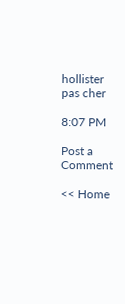hollister pas cher

8:07 PM

Post a Comment

<< Home